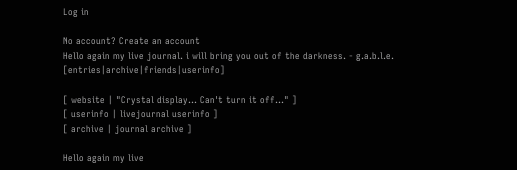Log in

No account? Create an account
Hello again my live journal. i will bring you out of the darkness. - g.a.b.l.e. [entries|archive|friends|userinfo]

[ website | "Crystal display... Can't turn it off..." ]
[ userinfo | livejournal userinfo ]
[ archive | journal archive ]

Hello again my live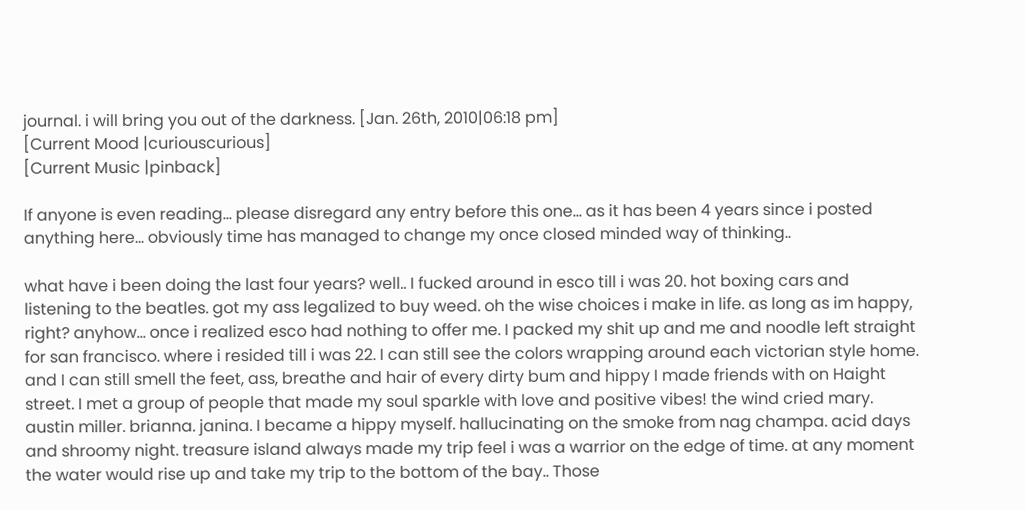journal. i will bring you out of the darkness. [Jan. 26th, 2010|06:18 pm]
[Current Mood |curiouscurious]
[Current Music |pinback]

If anyone is even reading... please disregard any entry before this one... as it has been 4 years since i posted anything here... obviously time has managed to change my once closed minded way of thinking..

what have i been doing the last four years? well.. I fucked around in esco till i was 20. hot boxing cars and listening to the beatles. got my ass legalized to buy weed. oh the wise choices i make in life. as long as im happy, right? anyhow... once i realized esco had nothing to offer me. I packed my shit up and me and noodle left straight for san francisco. where i resided till i was 22. I can still see the colors wrapping around each victorian style home. and I can still smell the feet, ass, breathe and hair of every dirty bum and hippy I made friends with on Haight street. I met a group of people that made my soul sparkle with love and positive vibes! the wind cried mary. austin miller. brianna. janina. I became a hippy myself. hallucinating on the smoke from nag champa. acid days and shroomy night. treasure island always made my trip feel i was a warrior on the edge of time. at any moment the water would rise up and take my trip to the bottom of the bay.. Those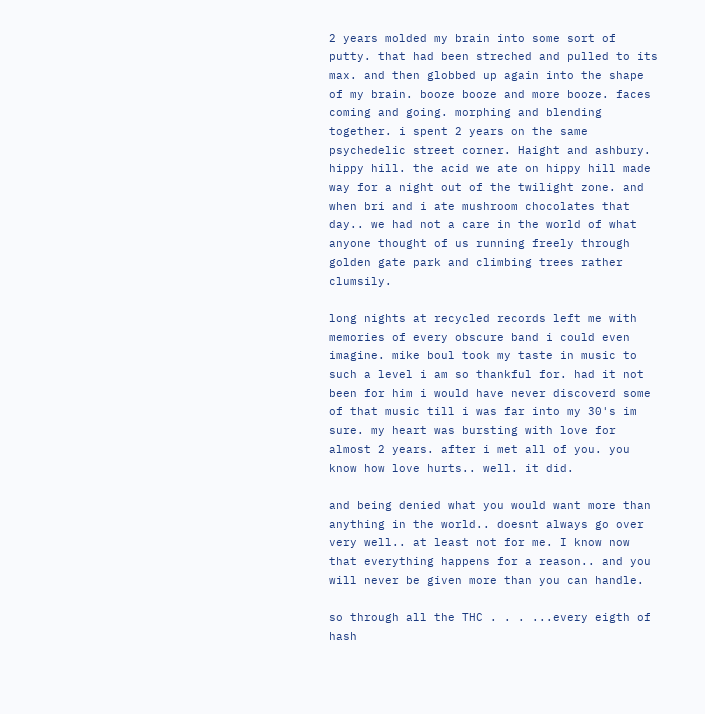2 years molded my brain into some sort of putty. that had been streched and pulled to its max. and then globbed up again into the shape of my brain. booze booze and more booze. faces coming and going. morphing and blending together. i spent 2 years on the same psychedelic street corner. Haight and ashbury. hippy hill. the acid we ate on hippy hill made way for a night out of the twilight zone. and when bri and i ate mushroom chocolates that day.. we had not a care in the world of what anyone thought of us running freely through golden gate park and climbing trees rather clumsily.

long nights at recycled records left me with memories of every obscure band i could even imagine. mike boul took my taste in music to such a level i am so thankful for. had it not been for him i would have never discoverd some of that music till i was far into my 30's im sure. my heart was bursting with love for almost 2 years. after i met all of you. you know how love hurts.. well. it did.

and being denied what you would want more than anything in the world.. doesnt always go over very well.. at least not for me. I know now that everything happens for a reason.. and you will never be given more than you can handle.

so through all the THC . . . ...every eigth of hash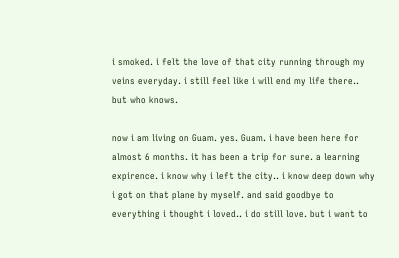i smoked. i felt the love of that city running through my veins everyday. i still feel like i will end my life there.. but who knows.

now i am living on Guam. yes. Guam. i have been here for almost 6 months. it has been a trip for sure. a learning expirence. i know why i left the city.. i know deep down why i got on that plane by myself. and said goodbye to everything i thought i loved.. i do still love. but i want to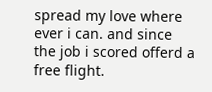spread my love where ever i can. and since the job i scored offerd a free flight.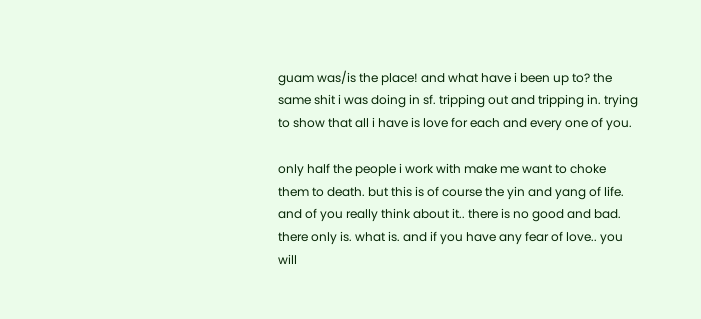guam was/is the place! and what have i been up to? the same shit i was doing in sf. tripping out and tripping in. trying to show that all i have is love for each and every one of you.

only half the people i work with make me want to choke them to death. but this is of course the yin and yang of life. and of you really think about it.. there is no good and bad. there only is. what is. and if you have any fear of love.. you will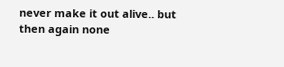never make it out alive.. but then again none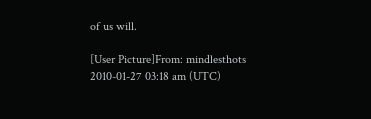of us will.

[User Picture]From: mindlesthots
2010-01-27 03:18 am (UTC)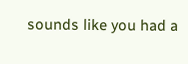sounds like you had a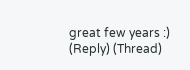great few years :)
(Reply) (Thread)